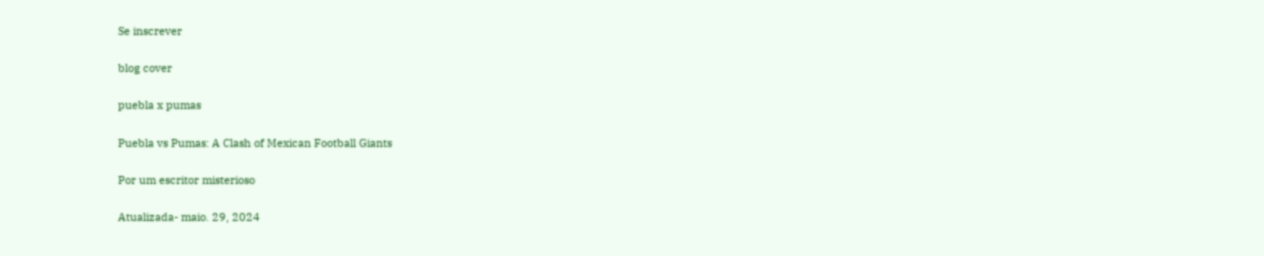Se inscrever

blog cover

puebla x pumas

Puebla vs Pumas: A Clash of Mexican Football Giants

Por um escritor misterioso

Atualizada- maio. 29, 2024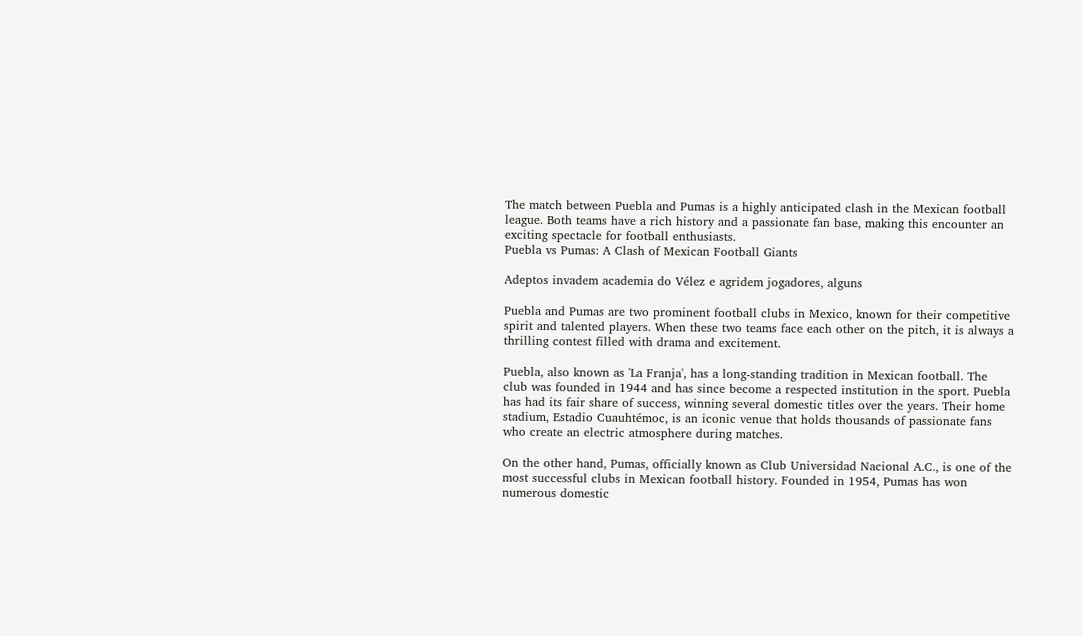The match between Puebla and Pumas is a highly anticipated clash in the Mexican football league. Both teams have a rich history and a passionate fan base, making this encounter an exciting spectacle for football enthusiasts.
Puebla vs Pumas: A Clash of Mexican Football Giants

Adeptos invadem academia do Vélez e agridem jogadores, alguns

Puebla and Pumas are two prominent football clubs in Mexico, known for their competitive spirit and talented players. When these two teams face each other on the pitch, it is always a thrilling contest filled with drama and excitement.

Puebla, also known as 'La Franja', has a long-standing tradition in Mexican football. The club was founded in 1944 and has since become a respected institution in the sport. Puebla has had its fair share of success, winning several domestic titles over the years. Their home stadium, Estadio Cuauhtémoc, is an iconic venue that holds thousands of passionate fans who create an electric atmosphere during matches.

On the other hand, Pumas, officially known as Club Universidad Nacional A.C., is one of the most successful clubs in Mexican football history. Founded in 1954, Pumas has won numerous domestic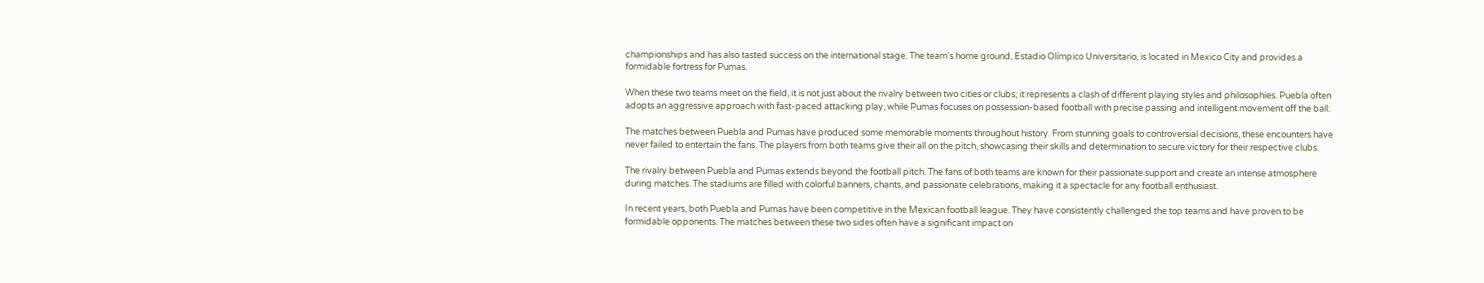championships and has also tasted success on the international stage. The team's home ground, Estadio Olímpico Universitario, is located in Mexico City and provides a formidable fortress for Pumas.

When these two teams meet on the field, it is not just about the rivalry between two cities or clubs; it represents a clash of different playing styles and philosophies. Puebla often adopts an aggressive approach with fast-paced attacking play, while Pumas focuses on possession-based football with precise passing and intelligent movement off the ball.

The matches between Puebla and Pumas have produced some memorable moments throughout history. From stunning goals to controversial decisions, these encounters have never failed to entertain the fans. The players from both teams give their all on the pitch, showcasing their skills and determination to secure victory for their respective clubs.

The rivalry between Puebla and Pumas extends beyond the football pitch. The fans of both teams are known for their passionate support and create an intense atmosphere during matches. The stadiums are filled with colorful banners, chants, and passionate celebrations, making it a spectacle for any football enthusiast.

In recent years, both Puebla and Pumas have been competitive in the Mexican football league. They have consistently challenged the top teams and have proven to be formidable opponents. The matches between these two sides often have a significant impact on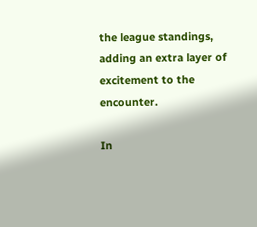the league standings, adding an extra layer of excitement to the encounter.

In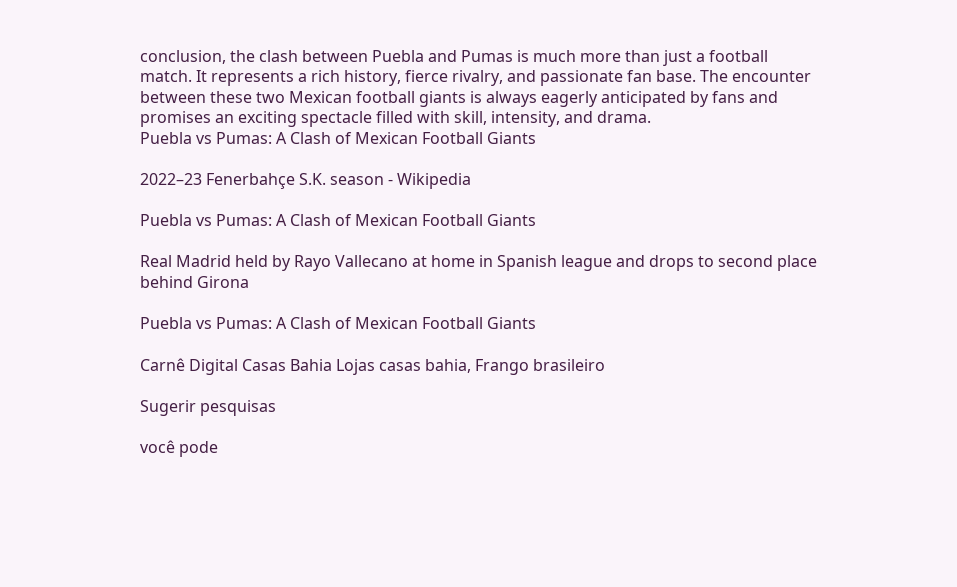conclusion, the clash between Puebla and Pumas is much more than just a football match. It represents a rich history, fierce rivalry, and passionate fan base. The encounter between these two Mexican football giants is always eagerly anticipated by fans and promises an exciting spectacle filled with skill, intensity, and drama.
Puebla vs Pumas: A Clash of Mexican Football Giants

2022–23 Fenerbahçe S.K. season - Wikipedia

Puebla vs Pumas: A Clash of Mexican Football Giants

Real Madrid held by Rayo Vallecano at home in Spanish league and drops to second place behind Girona

Puebla vs Pumas: A Clash of Mexican Football Giants

Carnê Digital Casas Bahia Lojas casas bahia, Frango brasileiro

Sugerir pesquisas

você pode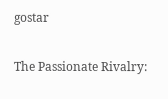gostar

The Passionate Rivalry: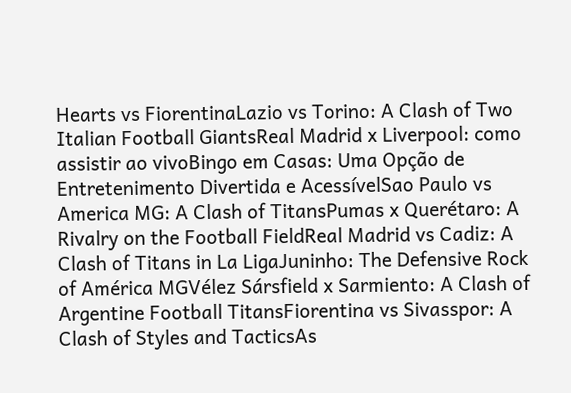Hearts vs FiorentinaLazio vs Torino: A Clash of Two Italian Football GiantsReal Madrid x Liverpool: como assistir ao vivoBingo em Casas: Uma Opção de Entretenimento Divertida e AcessívelSao Paulo vs America MG: A Clash of TitansPumas x Querétaro: A Rivalry on the Football FieldReal Madrid vs Cadiz: A Clash of Titans in La LigaJuninho: The Defensive Rock of América MGVélez Sársfield x Sarmiento: A Clash of Argentine Football TitansFiorentina vs Sivasspor: A Clash of Styles and TacticsAs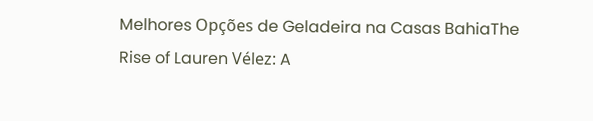Melhores Opções de Geladeira na Casas BahiaThe Rise of Lauren Vélez: A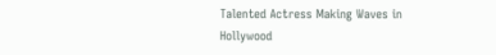Talented Actress Making Waves in Hollywood